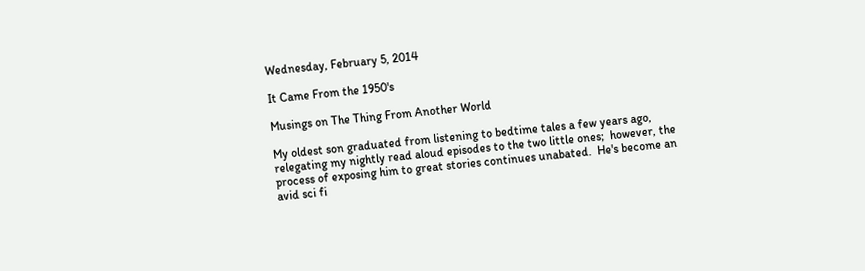Wednesday, February 5, 2014

It Came From the 1950's

Musings on The Thing From Another World

My oldest son graduated from listening to bedtime tales a few years ago, relegating my nightly read aloud episodes to the two little ones;  however, the process of exposing him to great stories continues unabated.  He's become an avid sci fi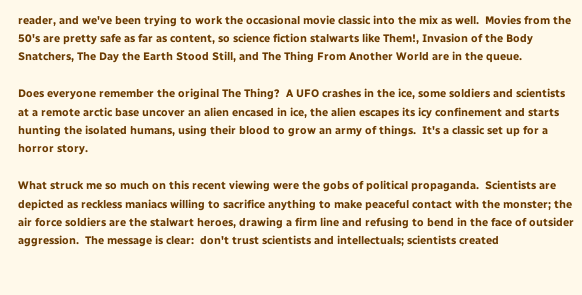reader, and we've been trying to work the occasional movie classic into the mix as well.  Movies from the 50's are pretty safe as far as content, so science fiction stalwarts like Them!, Invasion of the Body Snatchers, The Day the Earth Stood Still, and The Thing From Another World are in the queue.

Does everyone remember the original The Thing?  A UFO crashes in the ice, some soldiers and scientists at a remote arctic base uncover an alien encased in ice, the alien escapes its icy confinement and starts hunting the isolated humans, using their blood to grow an army of things.  It's a classic set up for a horror story.

What struck me so much on this recent viewing were the gobs of political propaganda.  Scientists are depicted as reckless maniacs willing to sacrifice anything to make peaceful contact with the monster; the air force soldiers are the stalwart heroes, drawing a firm line and refusing to bend in the face of outsider aggression.  The message is clear:  don't trust scientists and intellectuals; scientists created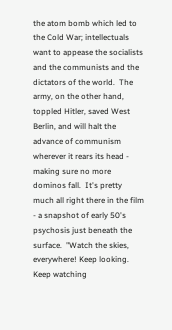the atom bomb which led to the Cold War; intellectuals want to appease the socialists and the communists and the dictators of the world.  The army, on the other hand, toppled Hitler, saved West Berlin, and will halt the advance of communism wherever it rears its head - making sure no more dominos fall.  It's pretty much all right there in the film - a snapshot of early 50's psychosis just beneath the surface.  "Watch the skies, everywhere! Keep looking. Keep watching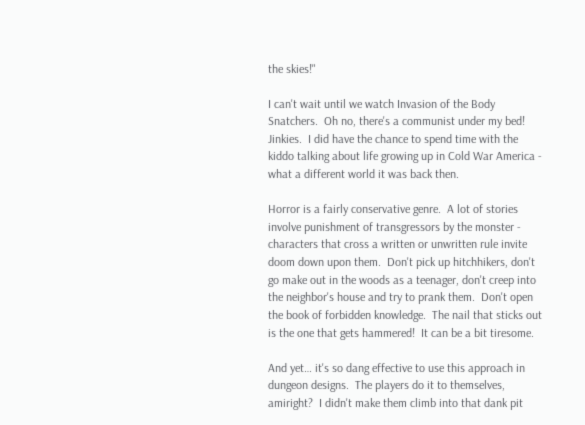the skies!"

I can't wait until we watch Invasion of the Body Snatchers.  Oh no, there's a communist under my bed!  Jinkies.  I did have the chance to spend time with the kiddo talking about life growing up in Cold War America -  what a different world it was back then.

Horror is a fairly conservative genre.  A lot of stories involve punishment of transgressors by the monster - characters that cross a written or unwritten rule invite doom down upon them.  Don't pick up hitchhikers, don't go make out in the woods as a teenager, don't creep into the neighbor's house and try to prank them.  Don't open the book of forbidden knowledge.  The nail that sticks out is the one that gets hammered!  It can be a bit tiresome.

And yet… it's so dang effective to use this approach in dungeon designs.  The players do it to themselves, amiright?  I didn't make them climb into that dank pit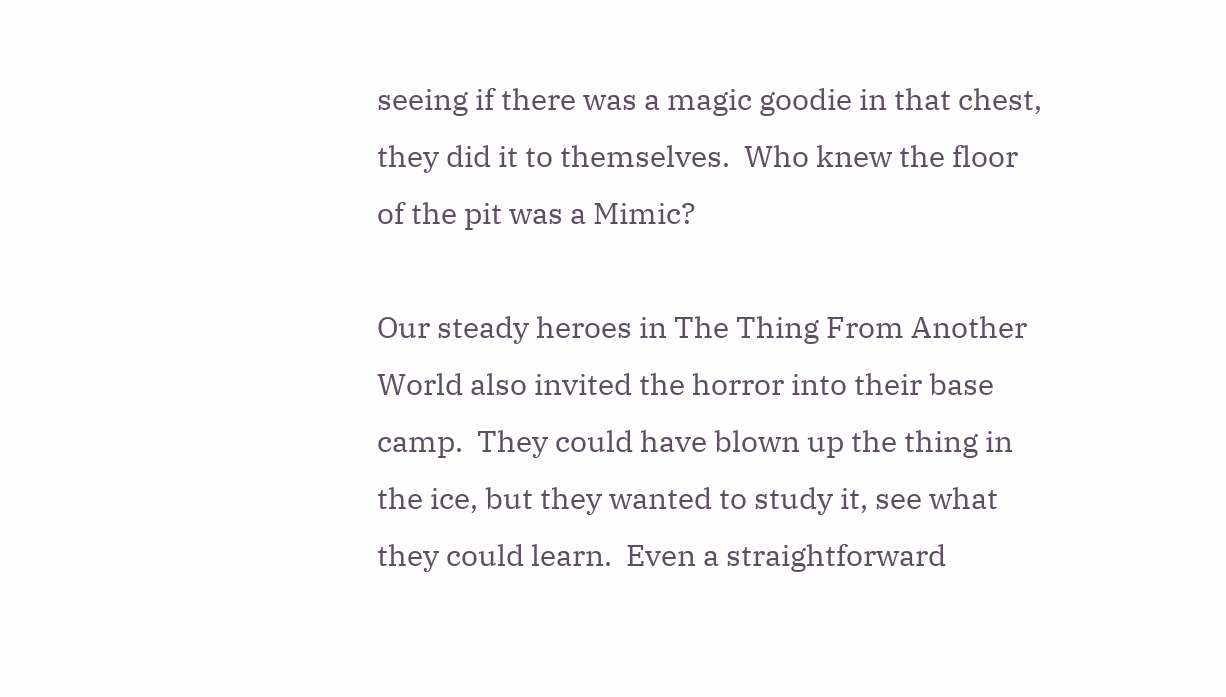seeing if there was a magic goodie in that chest, they did it to themselves.  Who knew the floor of the pit was a Mimic?

Our steady heroes in The Thing From Another World also invited the horror into their base camp.  They could have blown up the thing in the ice, but they wanted to study it, see what they could learn.  Even a straightforward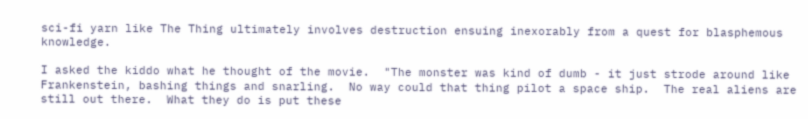sci-fi yarn like The Thing ultimately involves destruction ensuing inexorably from a quest for blasphemous knowledge.

I asked the kiddo what he thought of the movie.  "The monster was kind of dumb - it just strode around like Frankenstein, bashing things and snarling.  No way could that thing pilot a space ship.  The real aliens are still out there.  What they do is put these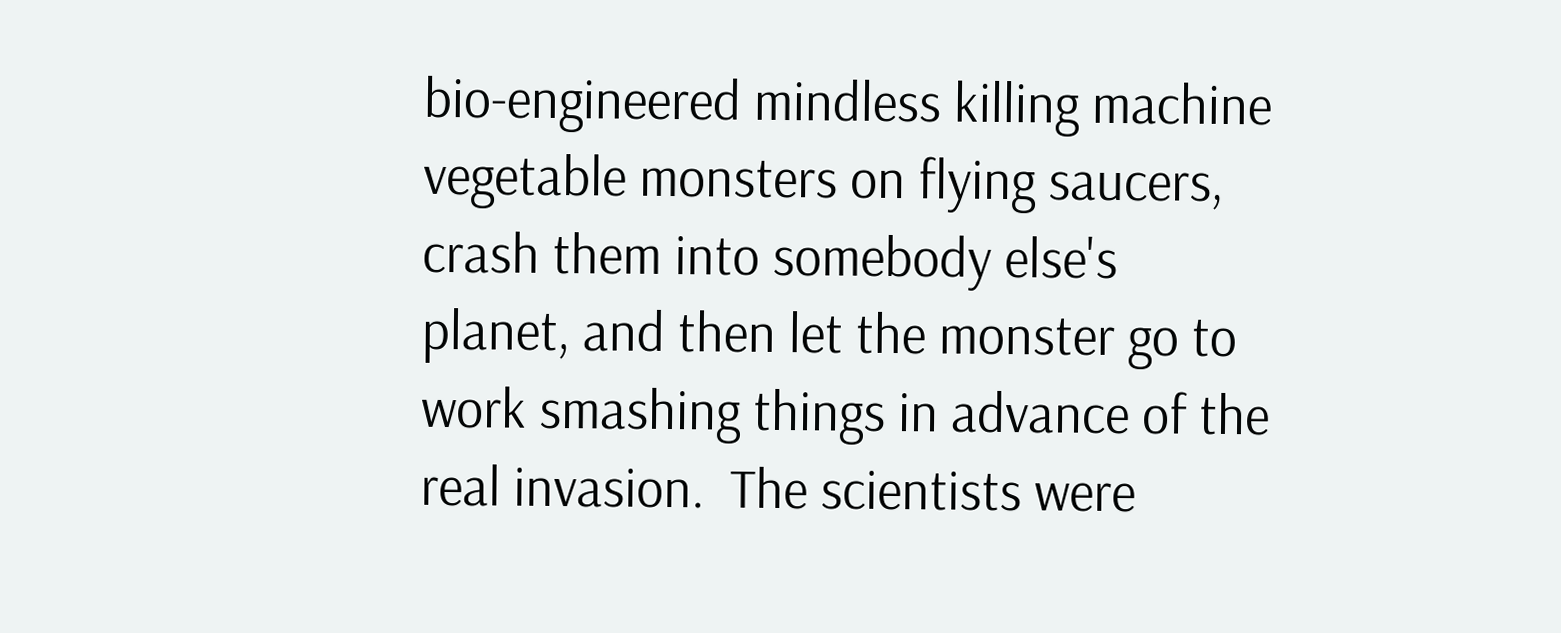bio-engineered mindless killing machine vegetable monsters on flying saucers, crash them into somebody else's planet, and then let the monster go to work smashing things in advance of the real invasion.  The scientists were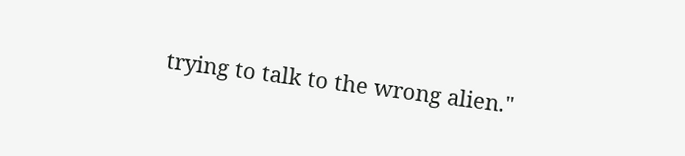trying to talk to the wrong alien."